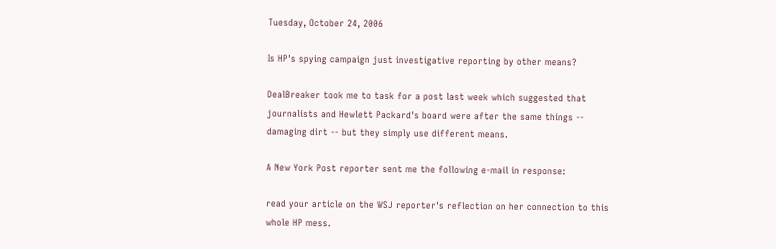Tuesday, October 24, 2006

Is HP's spying campaign just investigative reporting by other means?

DealBreaker took me to task for a post last week which suggested that journalists and Hewlett Packard's board were after the same things -- damaging dirt -- but they simply use different means.

A New York Post reporter sent me the following e-mail in response:

read your article on the WSJ reporter's reflection on her connection to this whole HP mess.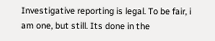Investigative reporting is legal. To be fair, i am one, but still. Its done in the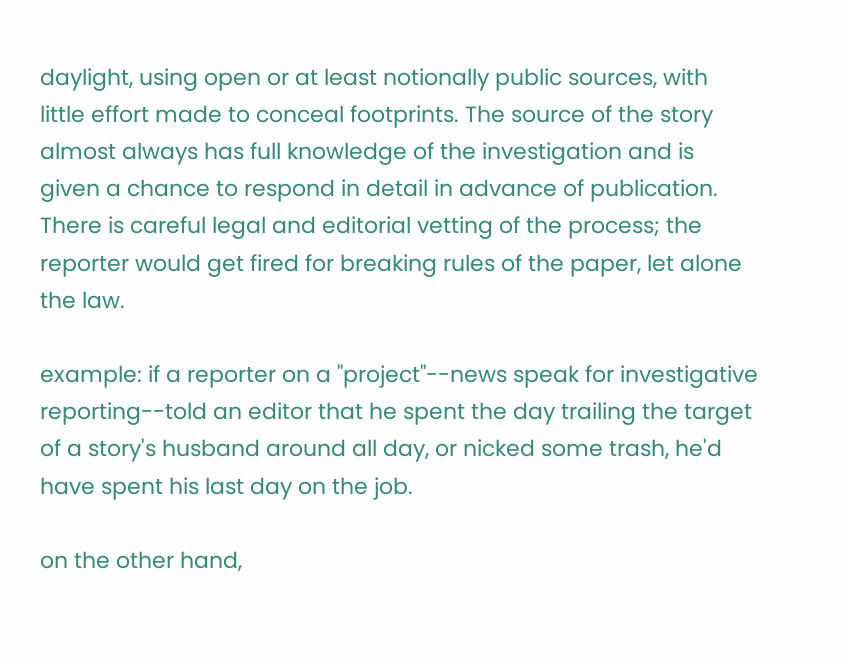daylight, using open or at least notionally public sources, with little effort made to conceal footprints. The source of the story almost always has full knowledge of the investigation and is given a chance to respond in detail in advance of publication. There is careful legal and editorial vetting of the process; the reporter would get fired for breaking rules of the paper, let alone the law.

example: if a reporter on a "project"--news speak for investigative reporting--told an editor that he spent the day trailing the target of a story's husband around all day, or nicked some trash, he'd have spent his last day on the job.

on the other hand,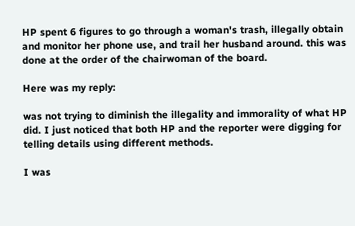HP spent 6 figures to go through a woman's trash, illegally obtain and monitor her phone use, and trail her husband around. this was done at the order of the chairwoman of the board.

Here was my reply:

was not trying to diminish the illegality and immorality of what HP did. I just noticed that both HP and the reporter were digging for telling details using different methods.

I was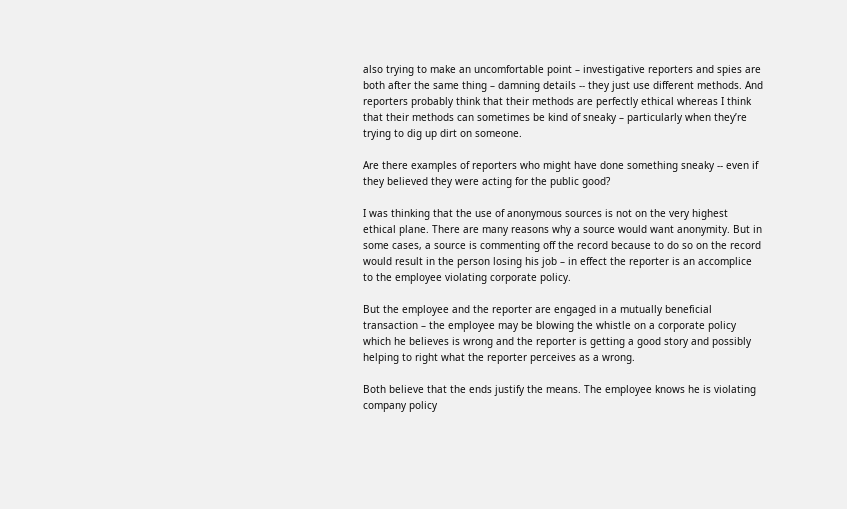also trying to make an uncomfortable point – investigative reporters and spies are both after the same thing – damning details -- they just use different methods. And reporters probably think that their methods are perfectly ethical whereas I think that their methods can sometimes be kind of sneaky – particularly when they’re trying to dig up dirt on someone.

Are there examples of reporters who might have done something sneaky -- even if they believed they were acting for the public good?

I was thinking that the use of anonymous sources is not on the very highest ethical plane. There are many reasons why a source would want anonymity. But in some cases, a source is commenting off the record because to do so on the record would result in the person losing his job – in effect the reporter is an accomplice to the employee violating corporate policy.

But the employee and the reporter are engaged in a mutually beneficial transaction – the employee may be blowing the whistle on a corporate policy which he believes is wrong and the reporter is getting a good story and possibly helping to right what the reporter perceives as a wrong.

Both believe that the ends justify the means. The employee knows he is violating company policy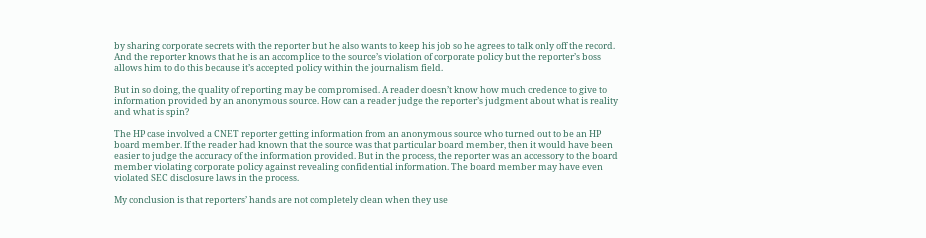by sharing corporate secrets with the reporter but he also wants to keep his job so he agrees to talk only off the record. And the reporter knows that he is an accomplice to the source’s violation of corporate policy but the reporter’s boss allows him to do this because it’s accepted policy within the journalism field.

But in so doing, the quality of reporting may be compromised. A reader doesn’t know how much credence to give to information provided by an anonymous source. How can a reader judge the reporter’s judgment about what is reality and what is spin?

The HP case involved a CNET reporter getting information from an anonymous source who turned out to be an HP board member. If the reader had known that the source was that particular board member, then it would have been easier to judge the accuracy of the information provided. But in the process, the reporter was an accessory to the board member violating corporate policy against revealing confidential information. The board member may have even violated SEC disclosure laws in the process.

My conclusion is that reporters’ hands are not completely clean when they use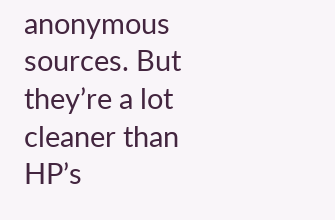anonymous sources. But they’re a lot cleaner than HP’s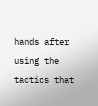hands after using the tactics that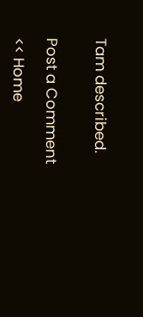Tam described.


Post a Comment

<< Home